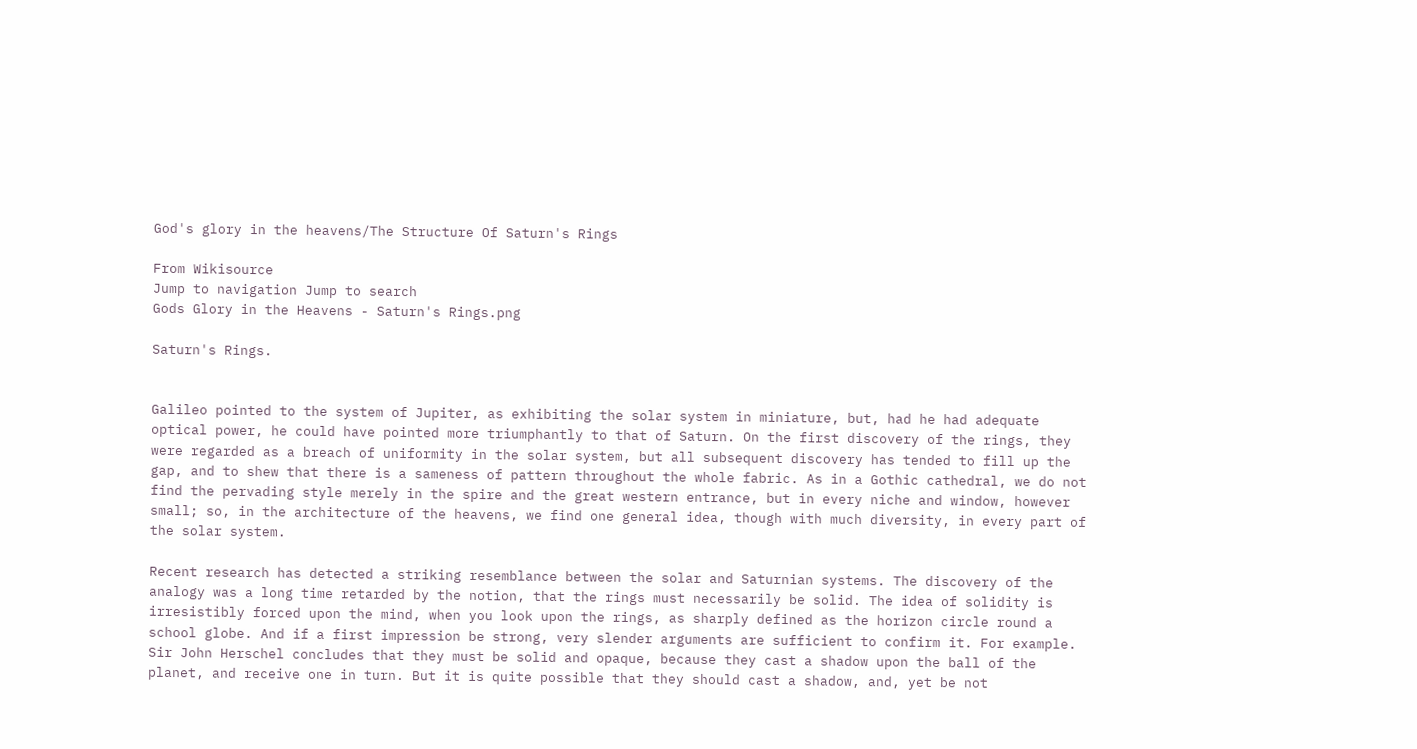God's glory in the heavens/The Structure Of Saturn's Rings

From Wikisource
Jump to navigation Jump to search
Gods Glory in the Heavens - Saturn's Rings.png

Saturn's Rings.


Galileo pointed to the system of Jupiter, as exhibiting the solar system in miniature, but, had he had adequate optical power, he could have pointed more triumphantly to that of Saturn. On the first discovery of the rings, they were regarded as a breach of uniformity in the solar system, but all subsequent discovery has tended to fill up the gap, and to shew that there is a sameness of pattern throughout the whole fabric. As in a Gothic cathedral, we do not find the pervading style merely in the spire and the great western entrance, but in every niche and window, however small; so, in the architecture of the heavens, we find one general idea, though with much diversity, in every part of the solar system.

Recent research has detected a striking resemblance between the solar and Saturnian systems. The discovery of the analogy was a long time retarded by the notion, that the rings must necessarily be solid. The idea of solidity is irresistibly forced upon the mind, when you look upon the rings, as sharply defined as the horizon circle round a school globe. And if a first impression be strong, very slender arguments are sufficient to confirm it. For example. Sir John Herschel concludes that they must be solid and opaque, because they cast a shadow upon the ball of the planet, and receive one in turn. But it is quite possible that they should cast a shadow, and, yet be not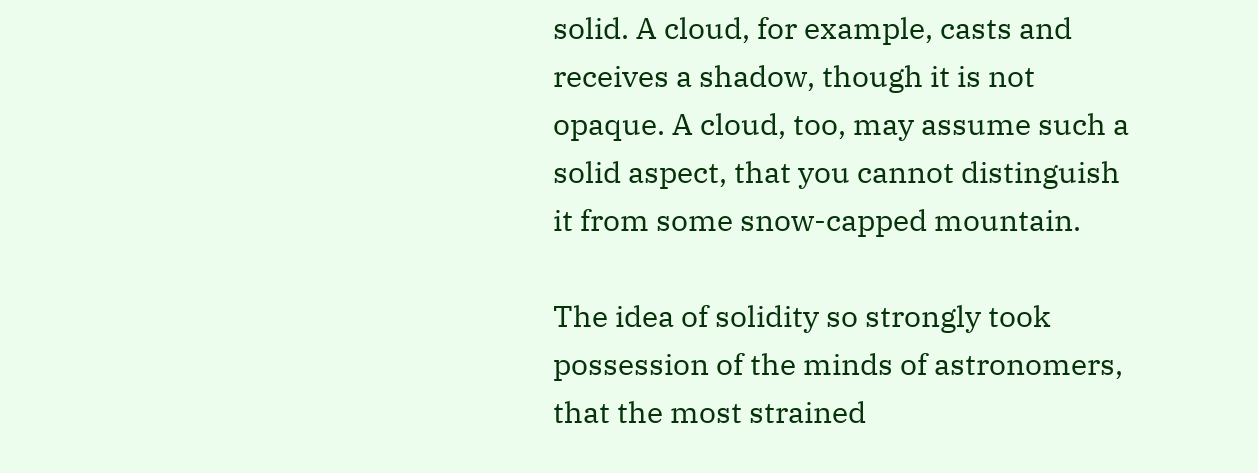solid. A cloud, for example, casts and receives a shadow, though it is not opaque. A cloud, too, may assume such a solid aspect, that you cannot distinguish it from some snow-capped mountain.

The idea of solidity so strongly took possession of the minds of astronomers, that the most strained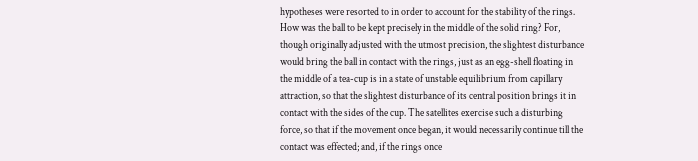hypotheses were resorted to in order to account for the stability of the rings. How was the ball to be kept precisely in the middle of the solid ring? For, though originally adjusted with the utmost precision, the slightest disturbance would bring the ball in contact with the rings, just as an egg-shell floating in the middle of a tea-cup is in a state of unstable equilibrium from capillary attraction, so that the slightest disturbance of its central position brings it in contact with the sides of the cup. The satellites exercise such a disturbing force, so that if the movement once began, it would necessarily continue till the contact was effected; and, if the rings once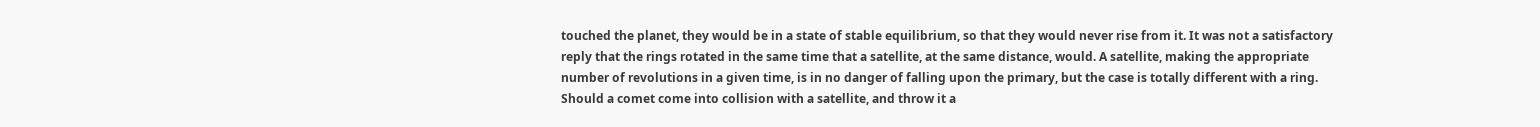touched the planet, they would be in a state of stable equilibrium, so that they would never rise from it. It was not a satisfactory reply that the rings rotated in the same time that a satellite, at the same distance, would. A satellite, making the appropriate number of revolutions in a given time, is in no danger of falling upon the primary, but the case is totally different with a ring. Should a comet come into collision with a satellite, and throw it a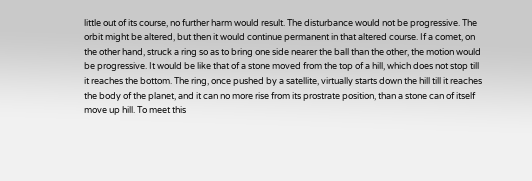little out of its course, no further harm would result. The disturbance would not be progressive. The orbit might be altered, but then it would continue permanent in that altered course. If a comet, on the other hand, struck a ring so as to bring one side nearer the ball than the other, the motion would be progressive. It would be like that of a stone moved from the top of a hill, which does not stop till it reaches the bottom. The ring, once pushed by a satellite, virtually starts down the hill till it reaches the body of the planet, and it can no more rise from its prostrate position, than a stone can of itself move up hill. To meet this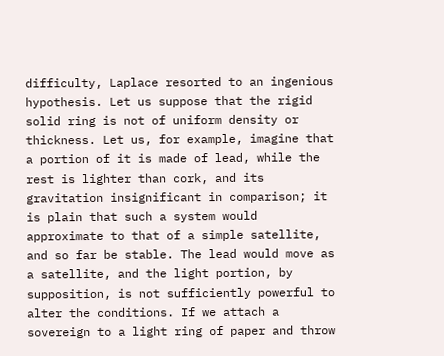difficulty, Laplace resorted to an ingenious hypothesis. Let us suppose that the rigid solid ring is not of uniform density or thickness. Let us, for example, imagine that a portion of it is made of lead, while the rest is lighter than cork, and its gravitation insignificant in comparison; it is plain that such a system would approximate to that of a simple satellite, and so far be stable. The lead would move as a satellite, and the light portion, by supposition, is not sufficiently powerful to alter the conditions. If we attach a sovereign to a light ring of paper and throw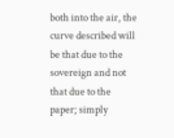both into the air, the curve described will be that due to the sovereign and not that due to the paper; simply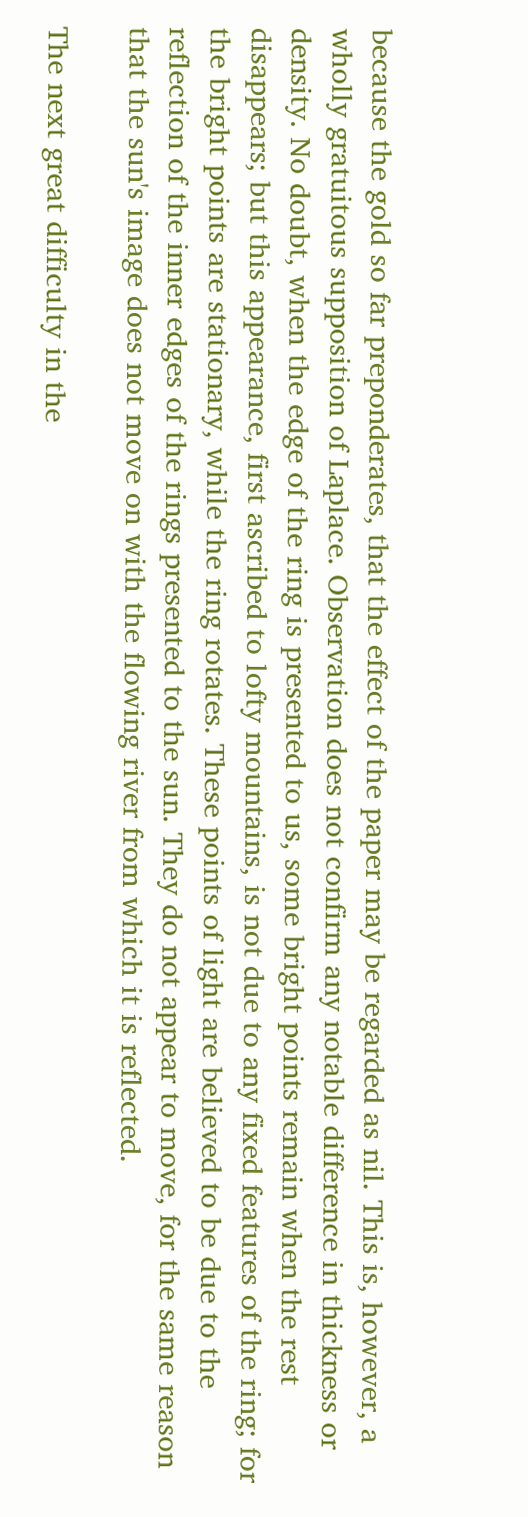because the gold so far preponderates, that the effect of the paper may be regarded as nil. This is, however, a wholly gratuitous supposition of Laplace. Observation does not confirm any notable difference in thickness or density. No doubt, when the edge of the ring is presented to us, some bright points remain when the rest disappears; but this appearance, first ascribed to lofty mountains, is not due to any fixed features of the ring; for the bright points are stationary, while the ring rotates. These points of light are believed to be due to the reflection of the inner edges of the rings presented to the sun. They do not appear to move, for the same reason that the sun's image does not move on with the flowing river from which it is reflected.

The next great difficulty in the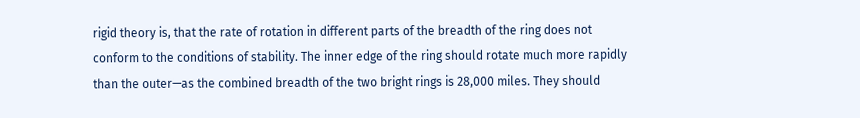rigid theory is, that the rate of rotation in different parts of the breadth of the ring does not conform to the conditions of stability. The inner edge of the ring should rotate much more rapidly than the outer—as the combined breadth of the two bright rings is 28,000 miles. They should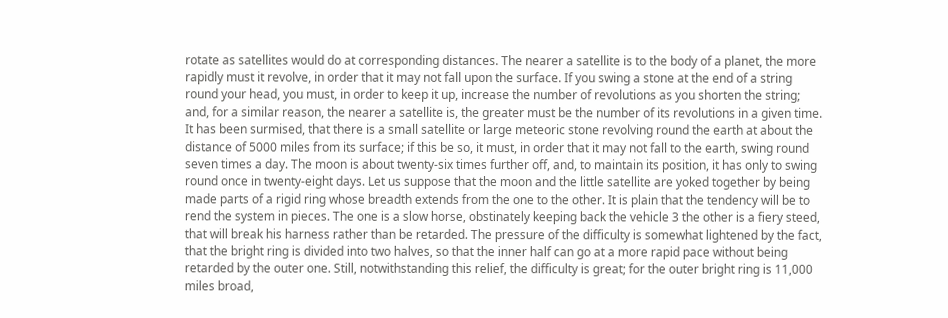rotate as satellites would do at corresponding distances. The nearer a satellite is to the body of a planet, the more rapidly must it revolve, in order that it may not fall upon the surface. If you swing a stone at the end of a string round your head, you must, in order to keep it up, increase the number of revolutions as you shorten the string; and, for a similar reason, the nearer a satellite is, the greater must be the number of its revolutions in a given time. It has been surmised, that there is a small satellite or large meteoric stone revolving round the earth at about the distance of 5000 miles from its surface; if this be so, it must, in order that it may not fall to the earth, swing round seven times a day. The moon is about twenty-six times further off, and, to maintain its position, it has only to swing round once in twenty-eight days. Let us suppose that the moon and the little satellite are yoked together by being made parts of a rigid ring whose breadth extends from the one to the other. It is plain that the tendency will be to rend the system in pieces. The one is a slow horse, obstinately keeping back the vehicle 3 the other is a fiery steed, that will break his harness rather than be retarded. The pressure of the difficulty is somewhat lightened by the fact, that the bright ring is divided into two halves, so that the inner half can go at a more rapid pace without being retarded by the outer one. Still, notwithstanding this relief, the difficulty is great; for the outer bright ring is 11,000 miles broad,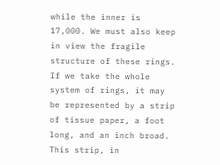while the inner is 17,000. We must also keep in view the fragile structure of these rings. If we take the whole system of rings, it may be represented by a strip of tissue paper, a foot long, and an inch broad. This strip, in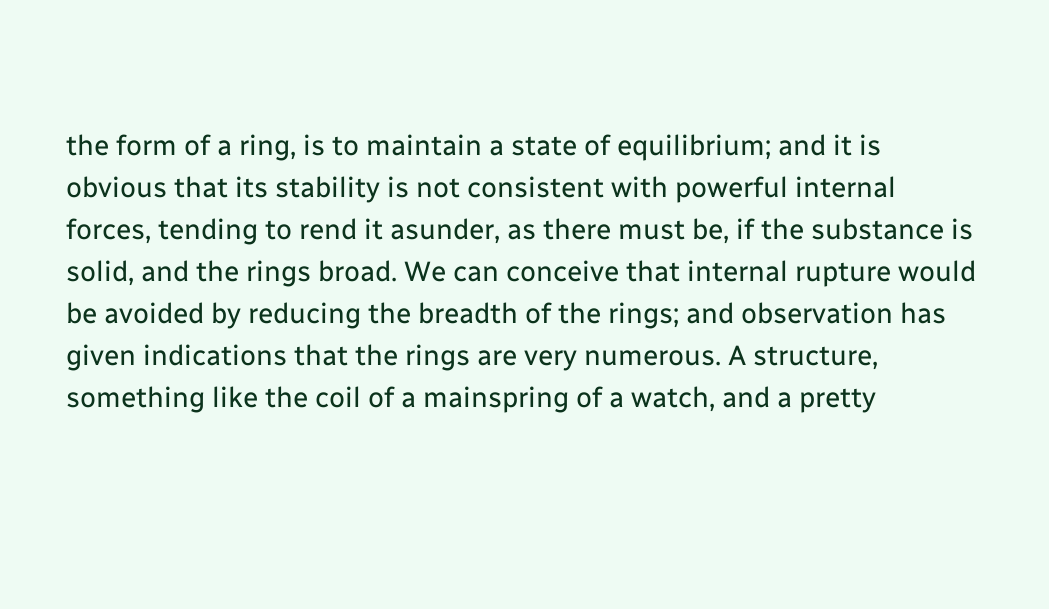the form of a ring, is to maintain a state of equilibrium; and it is obvious that its stability is not consistent with powerful internal forces, tending to rend it asunder, as there must be, if the substance is solid, and the rings broad. We can conceive that internal rupture would be avoided by reducing the breadth of the rings; and observation has given indications that the rings are very numerous. A structure, something like the coil of a mainspring of a watch, and a pretty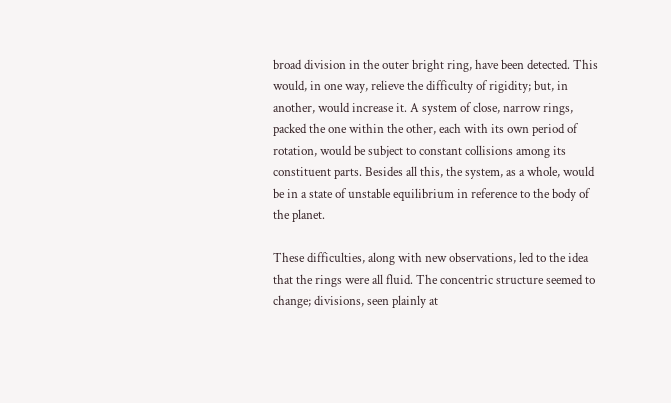broad division in the outer bright ring, have been detected. This would, in one way, relieve the difficulty of rigidity; but, in another, would increase it. A system of close, narrow rings, packed the one within the other, each with its own period of rotation, would be subject to constant collisions among its constituent parts. Besides all this, the system, as a whole, would be in a state of unstable equilibrium in reference to the body of the planet.

These difficulties, along with new observations, led to the idea that the rings were all fluid. The concentric structure seemed to change; divisions, seen plainly at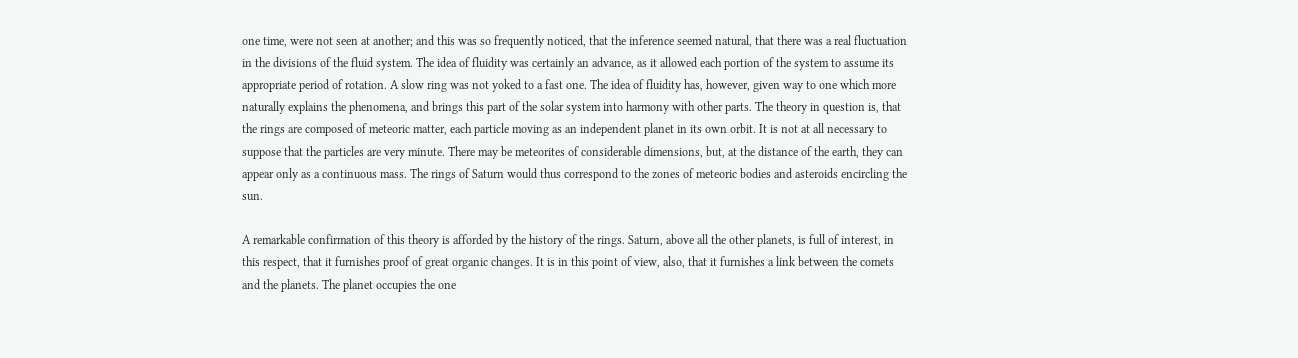one time, were not seen at another; and this was so frequently noticed, that the inference seemed natural, that there was a real fluctuation in the divisions of the fluid system. The idea of fluidity was certainly an advance, as it allowed each portion of the system to assume its appropriate period of rotation. A slow ring was not yoked to a fast one. The idea of fluidity has, however, given way to one which more naturally explains the phenomena, and brings this part of the solar system into harmony with other parts. The theory in question is, that the rings are composed of meteoric matter, each particle moving as an independent planet in its own orbit. It is not at all necessary to suppose that the particles are very minute. There may be meteorites of considerable dimensions, but, at the distance of the earth, they can appear only as a continuous mass. The rings of Saturn would thus correspond to the zones of meteoric bodies and asteroids encircling the sun.

A remarkable confirmation of this theory is afforded by the history of the rings. Saturn, above all the other planets, is full of interest, in this respect, that it furnishes proof of great organic changes. It is in this point of view, also, that it furnishes a link between the comets and the planets. The planet occupies the one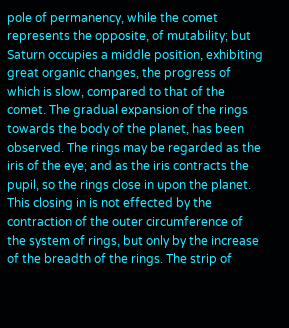pole of permanency, while the comet represents the opposite, of mutability; but Saturn occupies a middle position, exhibiting great organic changes, the progress of which is slow, compared to that of the comet. The gradual expansion of the rings towards the body of the planet, has been observed. The rings may be regarded as the iris of the eye; and as the iris contracts the pupil, so the rings close in upon the planet. This closing in is not effected by the contraction of the outer circumference of the system of rings, but only by the increase of the breadth of the rings. The strip of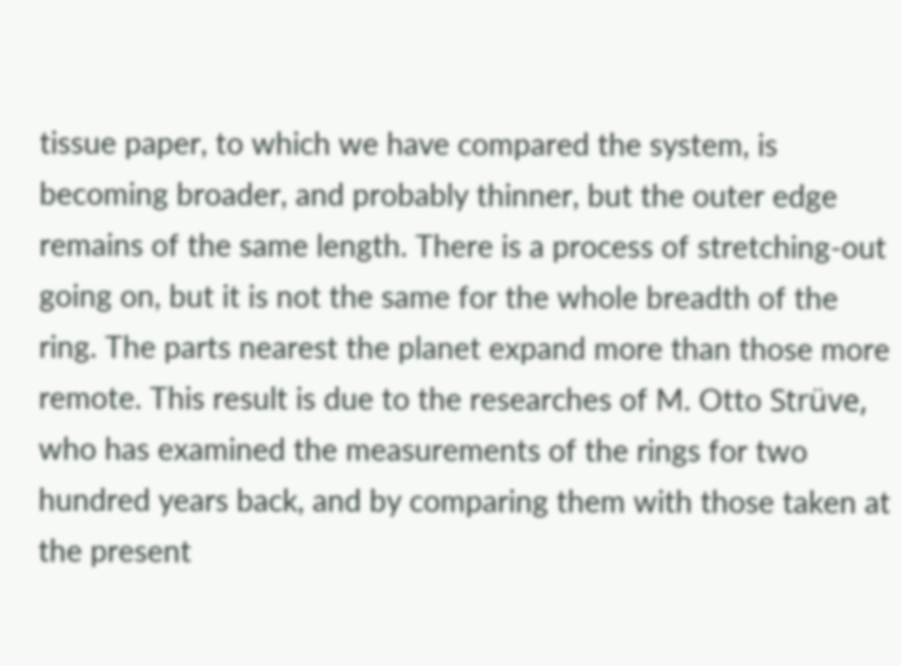tissue paper, to which we have compared the system, is becoming broader, and probably thinner, but the outer edge remains of the same length. There is a process of stretching-out going on, but it is not the same for the whole breadth of the ring. The parts nearest the planet expand more than those more remote. This result is due to the researches of M. Otto Strüve, who has examined the measurements of the rings for two hundred years back, and by comparing them with those taken at the present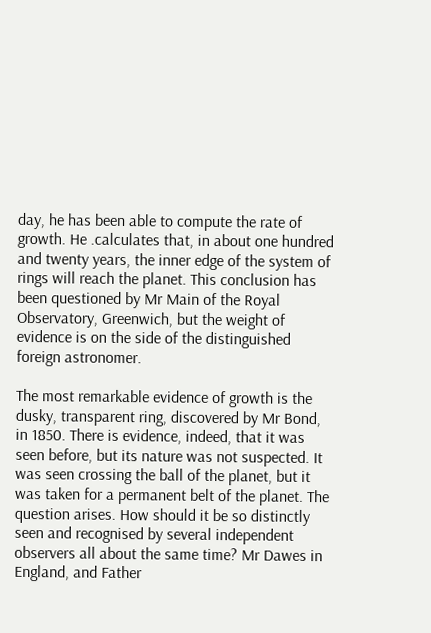day, he has been able to compute the rate of growth. He .calculates that, in about one hundred and twenty years, the inner edge of the system of rings will reach the planet. This conclusion has been questioned by Mr Main of the Royal Observatory, Greenwich, but the weight of evidence is on the side of the distinguished foreign astronomer.

The most remarkable evidence of growth is the dusky, transparent ring, discovered by Mr Bond, in 1850. There is evidence, indeed, that it was seen before, but its nature was not suspected. It was seen crossing the ball of the planet, but it was taken for a permanent belt of the planet. The question arises. How should it be so distinctly seen and recognised by several independent observers all about the same time? Mr Dawes in England, and Father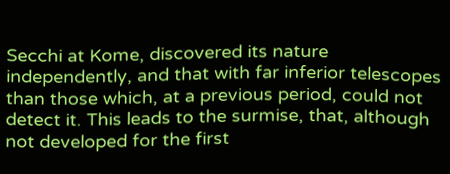Secchi at Kome, discovered its nature independently, and that with far inferior telescopes than those which, at a previous period, could not detect it. This leads to the surmise, that, although not developed for the first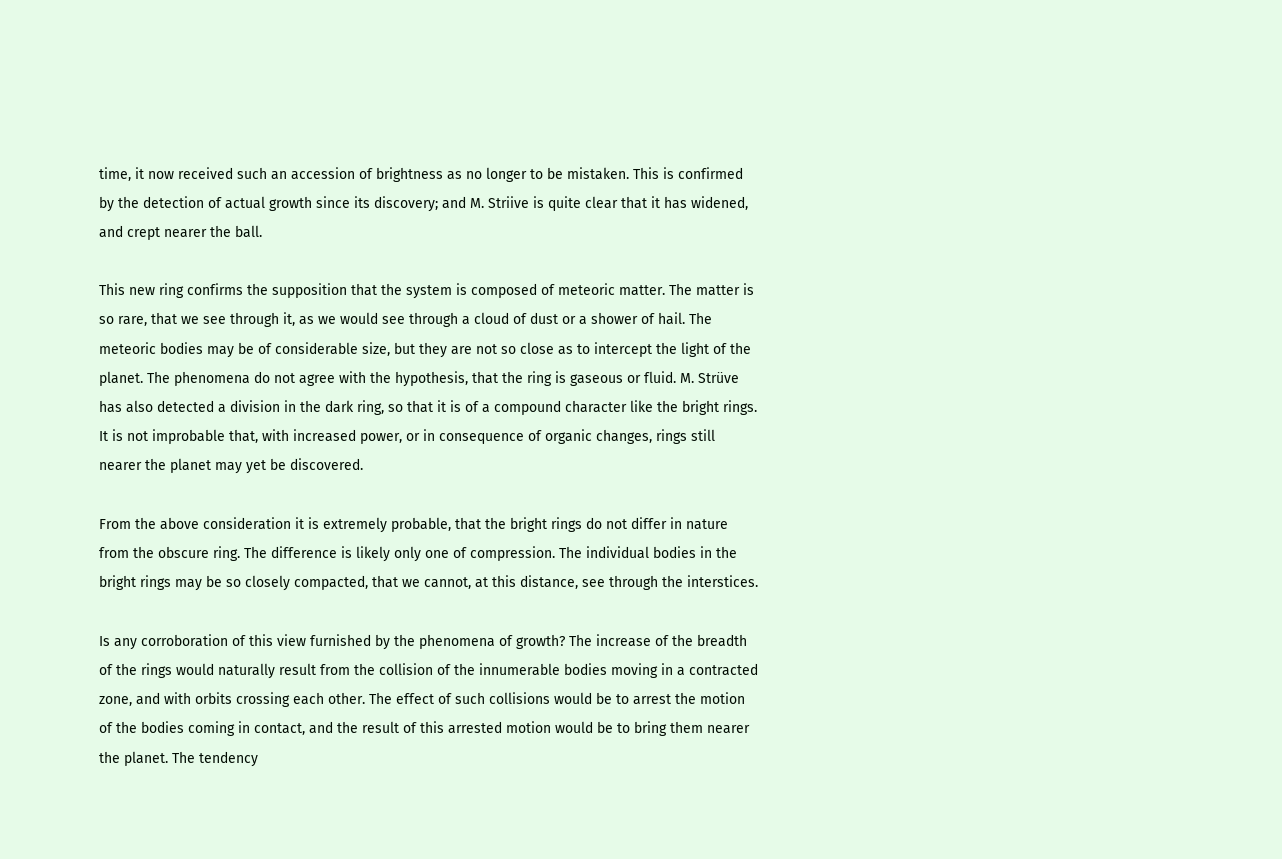time, it now received such an accession of brightness as no longer to be mistaken. This is confirmed by the detection of actual growth since its discovery; and M. Striive is quite clear that it has widened, and crept nearer the ball.

This new ring confirms the supposition that the system is composed of meteoric matter. The matter is so rare, that we see through it, as we would see through a cloud of dust or a shower of hail. The meteoric bodies may be of considerable size, but they are not so close as to intercept the light of the planet. The phenomena do not agree with the hypothesis, that the ring is gaseous or fluid. M. Strüve has also detected a division in the dark ring, so that it is of a compound character like the bright rings. It is not improbable that, with increased power, or in consequence of organic changes, rings still nearer the planet may yet be discovered.

From the above consideration it is extremely probable, that the bright rings do not differ in nature from the obscure ring. The difference is likely only one of compression. The individual bodies in the bright rings may be so closely compacted, that we cannot, at this distance, see through the interstices.

Is any corroboration of this view furnished by the phenomena of growth? The increase of the breadth of the rings would naturally result from the collision of the innumerable bodies moving in a contracted zone, and with orbits crossing each other. The effect of such collisions would be to arrest the motion of the bodies coming in contact, and the result of this arrested motion would be to bring them nearer the planet. The tendency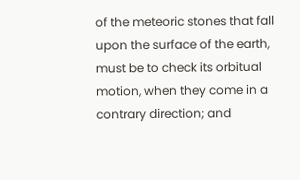of the meteoric stones that fall upon the surface of the earth, must be to check its orbitual motion, when they come in a contrary direction; and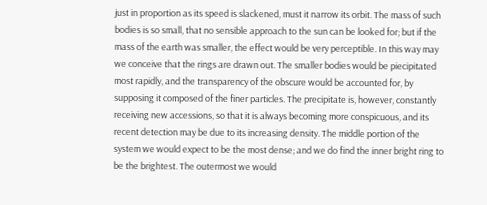just in proportion as its speed is slackened, must it narrow its orbit. The mass of such bodies is so small, that no sensible approach to the sun can be looked for; but if the mass of the earth was smaller, the effect would be very perceptible. In this way may we conceive that the rings are drawn out. The smaller bodies would be piecipitated most rapidly, and the transparency of the obscure would be accounted for, by supposing it composed of the finer particles. The precipitate is, however, constantly receiving new accessions, so that it is always becoming more conspicuous, and its recent detection may be due to its increasing density. The middle portion of the system we would expect to be the most dense; and we do find the inner bright ring to be the brightest. The outermost we would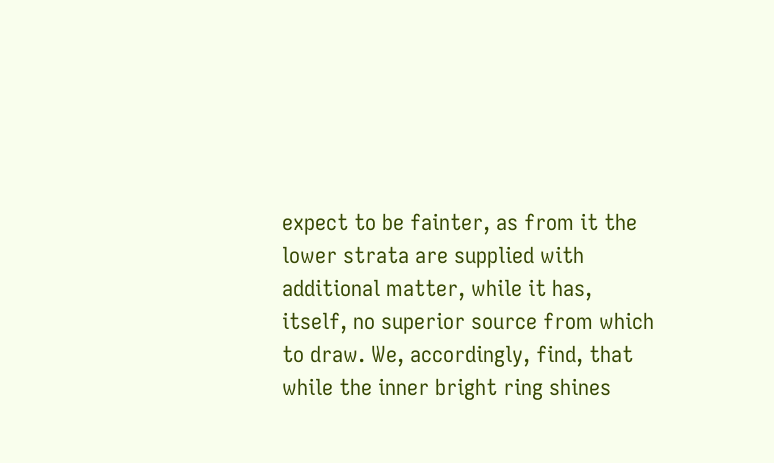expect to be fainter, as from it the lower strata are supplied with additional matter, while it has, itself, no superior source from which to draw. We, accordingly, find, that while the inner bright ring shines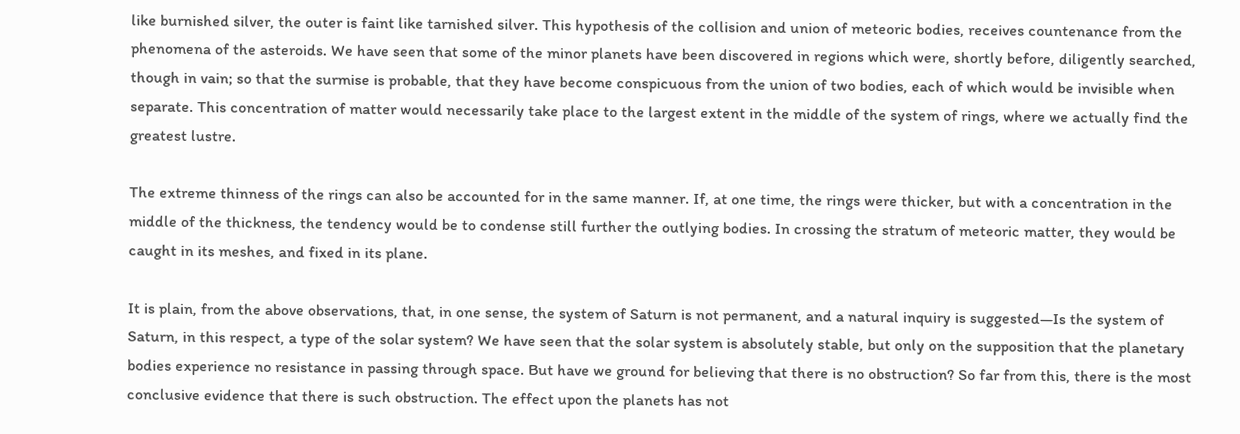like burnished silver, the outer is faint like tarnished silver. This hypothesis of the collision and union of meteoric bodies, receives countenance from the phenomena of the asteroids. We have seen that some of the minor planets have been discovered in regions which were, shortly before, diligently searched, though in vain; so that the surmise is probable, that they have become conspicuous from the union of two bodies, each of which would be invisible when separate. This concentration of matter would necessarily take place to the largest extent in the middle of the system of rings, where we actually find the greatest lustre.

The extreme thinness of the rings can also be accounted for in the same manner. If, at one time, the rings were thicker, but with a concentration in the middle of the thickness, the tendency would be to condense still further the outlying bodies. In crossing the stratum of meteoric matter, they would be caught in its meshes, and fixed in its plane.

It is plain, from the above observations, that, in one sense, the system of Saturn is not permanent, and a natural inquiry is suggested—Is the system of Saturn, in this respect, a type of the solar system? We have seen that the solar system is absolutely stable, but only on the supposition that the planetary bodies experience no resistance in passing through space. But have we ground for believing that there is no obstruction? So far from this, there is the most conclusive evidence that there is such obstruction. The effect upon the planets has not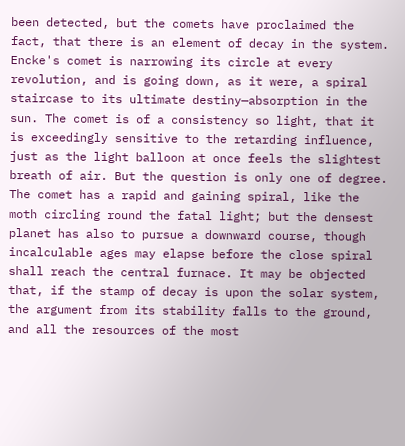been detected, but the comets have proclaimed the fact, that there is an element of decay in the system. Encke's comet is narrowing its circle at every revolution, and is going down, as it were, a spiral staircase to its ultimate destiny—absorption in the sun. The comet is of a consistency so light, that it is exceedingly sensitive to the retarding influence, just as the light balloon at once feels the slightest breath of air. But the question is only one of degree. The comet has a rapid and gaining spiral, like the moth circling round the fatal light; but the densest planet has also to pursue a downward course, though incalculable ages may elapse before the close spiral shall reach the central furnace. It may be objected that, if the stamp of decay is upon the solar system, the argument from its stability falls to the ground, and all the resources of the most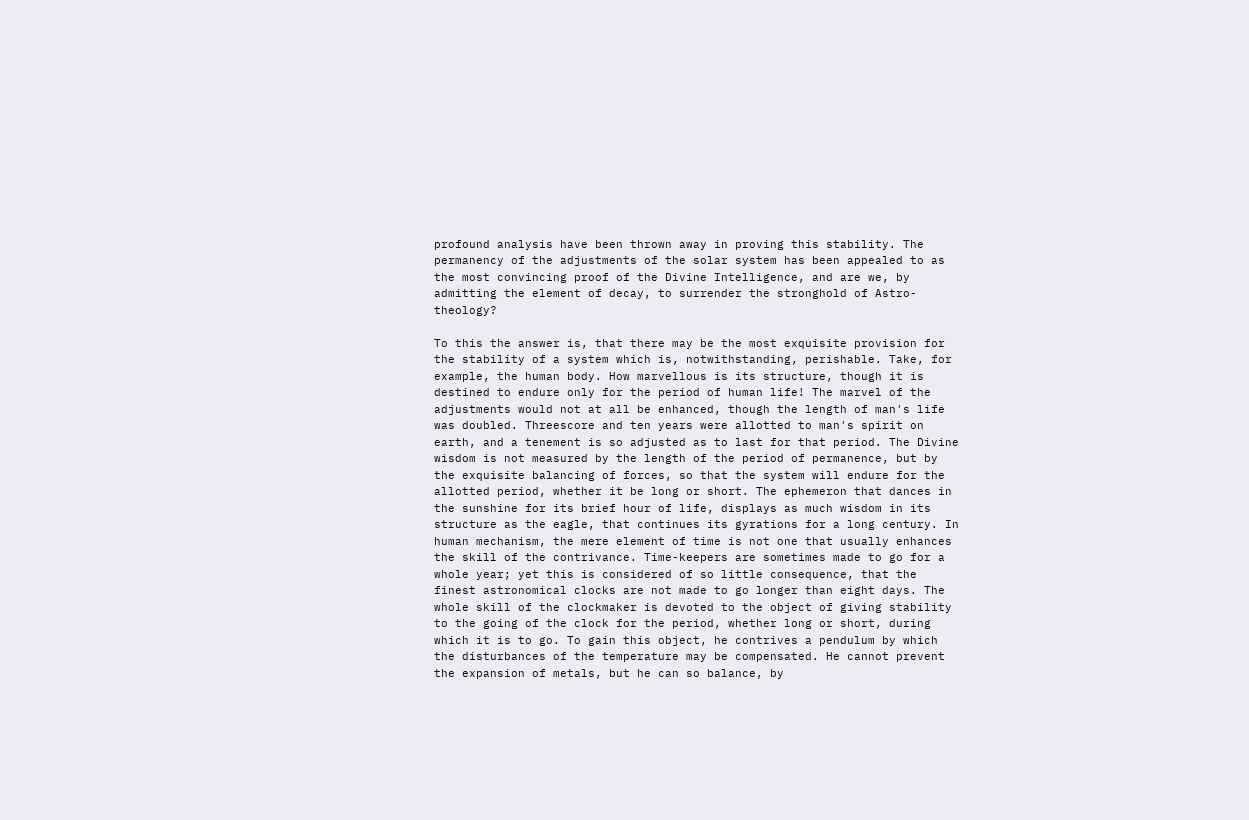profound analysis have been thrown away in proving this stability. The permanency of the adjustments of the solar system has been appealed to as the most convincing proof of the Divine Intelligence, and are we, by admitting the element of decay, to surrender the stronghold of Astro-theology?

To this the answer is, that there may be the most exquisite provision for the stability of a system which is, notwithstanding, perishable. Take, for example, the human body. How marvellous is its structure, though it is destined to endure only for the period of human life! The marvel of the adjustments would not at all be enhanced, though the length of man's life was doubled. Threescore and ten years were allotted to man's spirit on earth, and a tenement is so adjusted as to last for that period. The Divine wisdom is not measured by the length of the period of permanence, but by the exquisite balancing of forces, so that the system will endure for the allotted period, whether it be long or short. The ephemeron that dances in the sunshine for its brief hour of life, displays as much wisdom in its structure as the eagle, that continues its gyrations for a long century. In human mechanism, the mere element of time is not one that usually enhances the skill of the contrivance. Time-keepers are sometimes made to go for a whole year; yet this is considered of so little consequence, that the finest astronomical clocks are not made to go longer than eight days. The whole skill of the clockmaker is devoted to the object of giving stability to the going of the clock for the period, whether long or short, during which it is to go. To gain this object, he contrives a pendulum by which the disturbances of the temperature may be compensated. He cannot prevent the expansion of metals, but he can so balance, by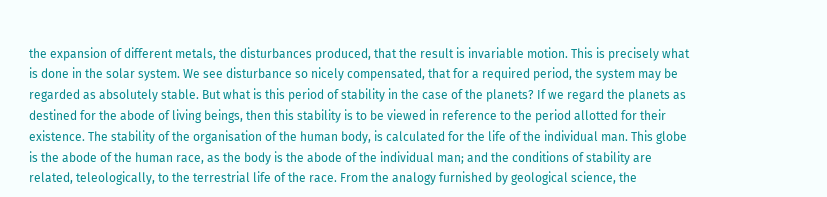the expansion of different metals, the disturbances produced, that the result is invariable motion. This is precisely what is done in the solar system. We see disturbance so nicely compensated, that for a required period, the system may be regarded as absolutely stable. But what is this period of stability in the case of the planets? If we regard the planets as destined for the abode of living beings, then this stability is to be viewed in reference to the period allotted for their existence. The stability of the organisation of the human body, is calculated for the life of the individual man. This globe is the abode of the human race, as the body is the abode of the individual man; and the conditions of stability are related, teleologically, to the terrestrial life of the race. From the analogy furnished by geological science, the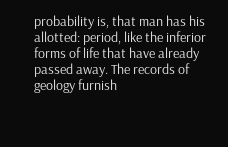probability is, that man has his allotted: period, like the inferior forms of life that have already passed away. The records of geology furnish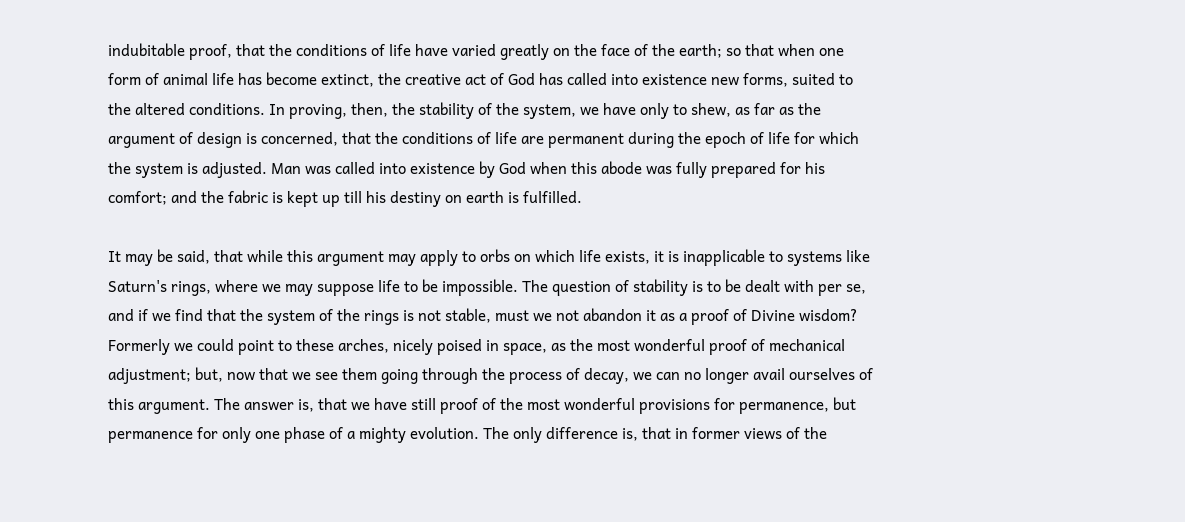indubitable proof, that the conditions of life have varied greatly on the face of the earth; so that when one form of animal life has become extinct, the creative act of God has called into existence new forms, suited to the altered conditions. In proving, then, the stability of the system, we have only to shew, as far as the argument of design is concerned, that the conditions of life are permanent during the epoch of life for which the system is adjusted. Man was called into existence by God when this abode was fully prepared for his comfort; and the fabric is kept up till his destiny on earth is fulfilled.

It may be said, that while this argument may apply to orbs on which life exists, it is inapplicable to systems like Saturn's rings, where we may suppose life to be impossible. The question of stability is to be dealt with per se, and if we find that the system of the rings is not stable, must we not abandon it as a proof of Divine wisdom? Formerly we could point to these arches, nicely poised in space, as the most wonderful proof of mechanical adjustment; but, now that we see them going through the process of decay, we can no longer avail ourselves of this argument. The answer is, that we have still proof of the most wonderful provisions for permanence, but permanence for only one phase of a mighty evolution. The only difference is, that in former views of the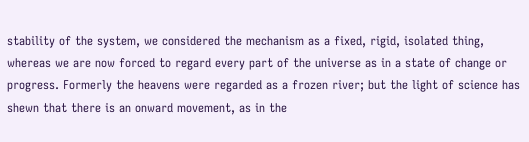stability of the system, we considered the mechanism as a fixed, rigid, isolated thing, whereas we are now forced to regard every part of the universe as in a state of change or progress. Formerly the heavens were regarded as a frozen river; but the light of science has shewn that there is an onward movement, as in the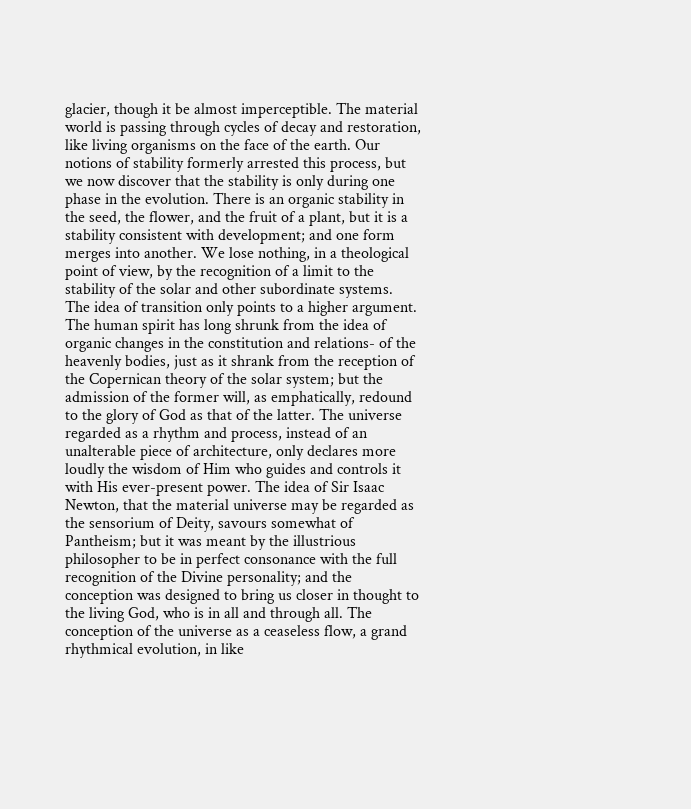glacier, though it be almost imperceptible. The material world is passing through cycles of decay and restoration, like living organisms on the face of the earth. Our notions of stability formerly arrested this process, but we now discover that the stability is only during one phase in the evolution. There is an organic stability in the seed, the flower, and the fruit of a plant, but it is a stability consistent with development; and one form merges into another. We lose nothing, in a theological point of view, by the recognition of a limit to the stability of the solar and other subordinate systems. The idea of transition only points to a higher argument. The human spirit has long shrunk from the idea of organic changes in the constitution and relations- of the heavenly bodies, just as it shrank from the reception of the Copernican theory of the solar system; but the admission of the former will, as emphatically, redound to the glory of God as that of the latter. The universe regarded as a rhythm and process, instead of an unalterable piece of architecture, only declares more loudly the wisdom of Him who guides and controls it with His ever-present power. The idea of Sir Isaac Newton, that the material universe may be regarded as the sensorium of Deity, savours somewhat of Pantheism; but it was meant by the illustrious philosopher to be in perfect consonance with the full recognition of the Divine personality; and the conception was designed to bring us closer in thought to the living God, who is in all and through all. The conception of the universe as a ceaseless flow, a grand rhythmical evolution, in like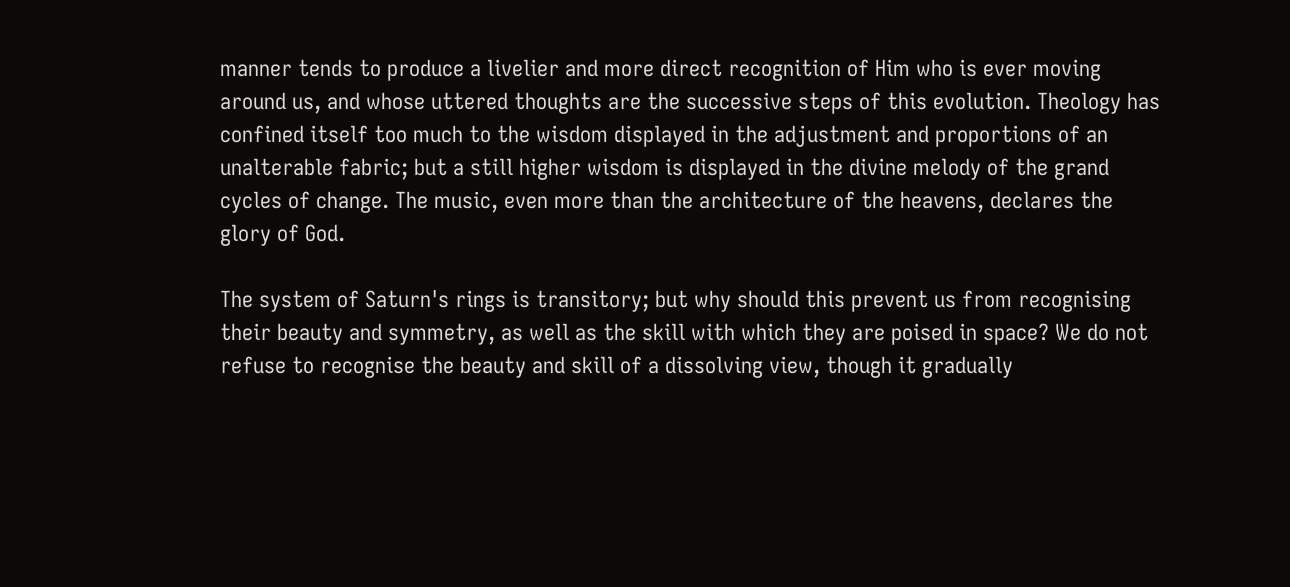manner tends to produce a livelier and more direct recognition of Him who is ever moving around us, and whose uttered thoughts are the successive steps of this evolution. Theology has confined itself too much to the wisdom displayed in the adjustment and proportions of an unalterable fabric; but a still higher wisdom is displayed in the divine melody of the grand cycles of change. The music, even more than the architecture of the heavens, declares the glory of God.

The system of Saturn's rings is transitory; but why should this prevent us from recognising their beauty and symmetry, as well as the skill with which they are poised in space? We do not refuse to recognise the beauty and skill of a dissolving view, though it gradually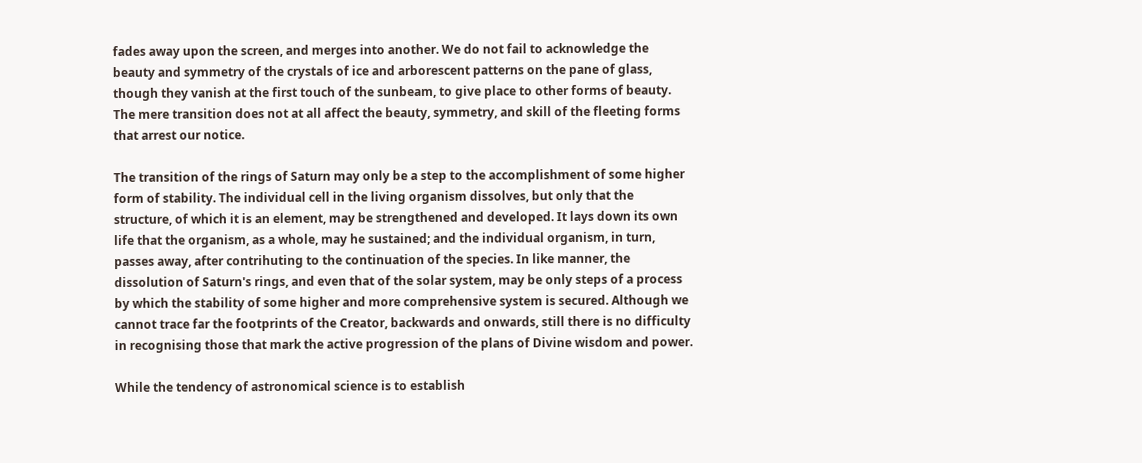fades away upon the screen, and merges into another. We do not fail to acknowledge the beauty and symmetry of the crystals of ice and arborescent patterns on the pane of glass, though they vanish at the first touch of the sunbeam, to give place to other forms of beauty. The mere transition does not at all affect the beauty, symmetry, and skill of the fleeting forms that arrest our notice.

The transition of the rings of Saturn may only be a step to the accomplishment of some higher form of stability. The individual cell in the living organism dissolves, but only that the structure, of which it is an element, may be strengthened and developed. It lays down its own life that the organism, as a whole, may he sustained; and the individual organism, in turn, passes away, after contrihuting to the continuation of the species. In like manner, the dissolution of Saturn's rings, and even that of the solar system, may be only steps of a process by which the stability of some higher and more comprehensive system is secured. Although we cannot trace far the footprints of the Creator, backwards and onwards, still there is no difficulty in recognising those that mark the active progression of the plans of Divine wisdom and power.

While the tendency of astronomical science is to establish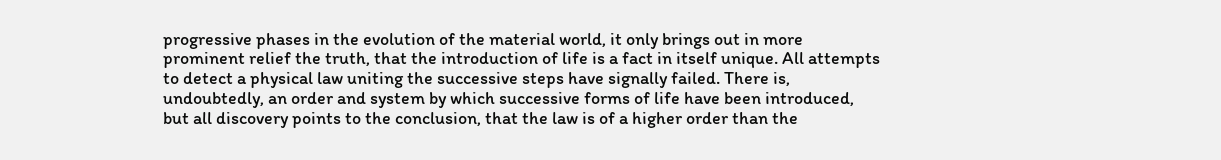progressive phases in the evolution of the material world, it only brings out in more prominent relief the truth, that the introduction of life is a fact in itself unique. All attempts to detect a physical law uniting the successive steps have signally failed. There is, undoubtedly, an order and system by which successive forms of life have been introduced, but all discovery points to the conclusion, that the law is of a higher order than the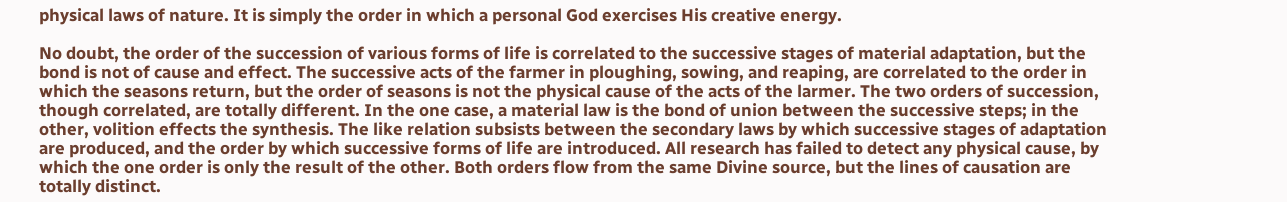physical laws of nature. It is simply the order in which a personal God exercises His creative energy.

No doubt, the order of the succession of various forms of life is correlated to the successive stages of material adaptation, but the bond is not of cause and effect. The successive acts of the farmer in ploughing, sowing, and reaping, are correlated to the order in which the seasons return, but the order of seasons is not the physical cause of the acts of the larmer. The two orders of succession, though correlated, are totally different. In the one case, a material law is the bond of union between the successive steps; in the other, volition effects the synthesis. The like relation subsists between the secondary laws by which successive stages of adaptation are produced, and the order by which successive forms of life are introduced. All research has failed to detect any physical cause, by which the one order is only the result of the other. Both orders flow from the same Divine source, but the lines of causation are totally distinct.